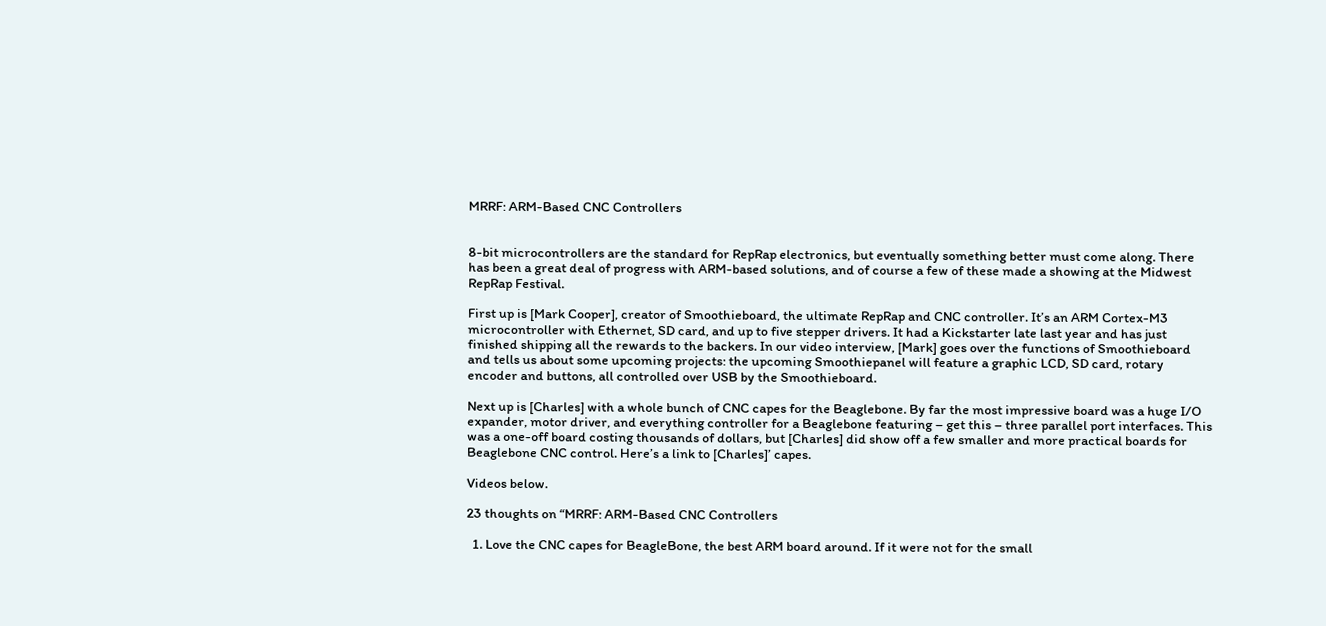MRRF: ARM-Based CNC Controllers


8-bit microcontrollers are the standard for RepRap electronics, but eventually something better must come along. There has been a great deal of progress with ARM-based solutions, and of course a few of these made a showing at the Midwest RepRap Festival.

First up is [Mark Cooper], creator of Smoothieboard, the ultimate RepRap and CNC controller. It’s an ARM Cortex-M3 microcontroller with Ethernet, SD card, and up to five stepper drivers. It had a Kickstarter late last year and has just finished shipping all the rewards to the backers. In our video interview, [Mark] goes over the functions of Smoothieboard and tells us about some upcoming projects: the upcoming Smoothiepanel will feature a graphic LCD, SD card, rotary encoder and buttons, all controlled over USB by the Smoothieboard.

Next up is [Charles] with a whole bunch of CNC capes for the Beaglebone. By far the most impressive board was a huge I/O expander, motor driver, and everything controller for a Beaglebone featuring – get this – three parallel port interfaces. This was a one-off board costing thousands of dollars, but [Charles] did show off a few smaller and more practical boards for Beaglebone CNC control. Here’s a link to [Charles]’ capes.

Videos below.

23 thoughts on “MRRF: ARM-Based CNC Controllers

  1. Love the CNC capes for BeagleBone, the best ARM board around. If it were not for the small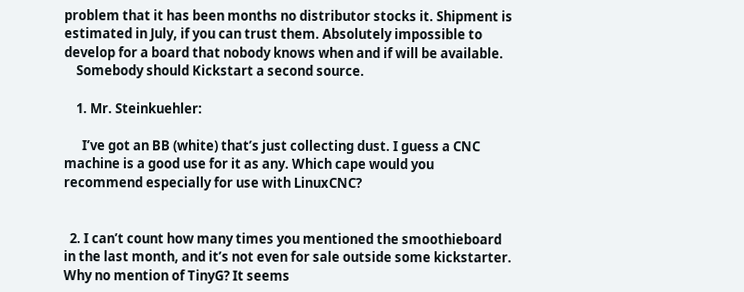problem that it has been months no distributor stocks it. Shipment is estimated in July, if you can trust them. Absolutely impossible to develop for a board that nobody knows when and if will be available.
    Somebody should Kickstart a second source.

    1. Mr. Steinkuehler:

      I’ve got an BB (white) that’s just collecting dust. I guess a CNC machine is a good use for it as any. Which cape would you recommend especially for use with LinuxCNC?


  2. I can’t count how many times you mentioned the smoothieboard in the last month, and it’s not even for sale outside some kickstarter. Why no mention of TinyG? It seems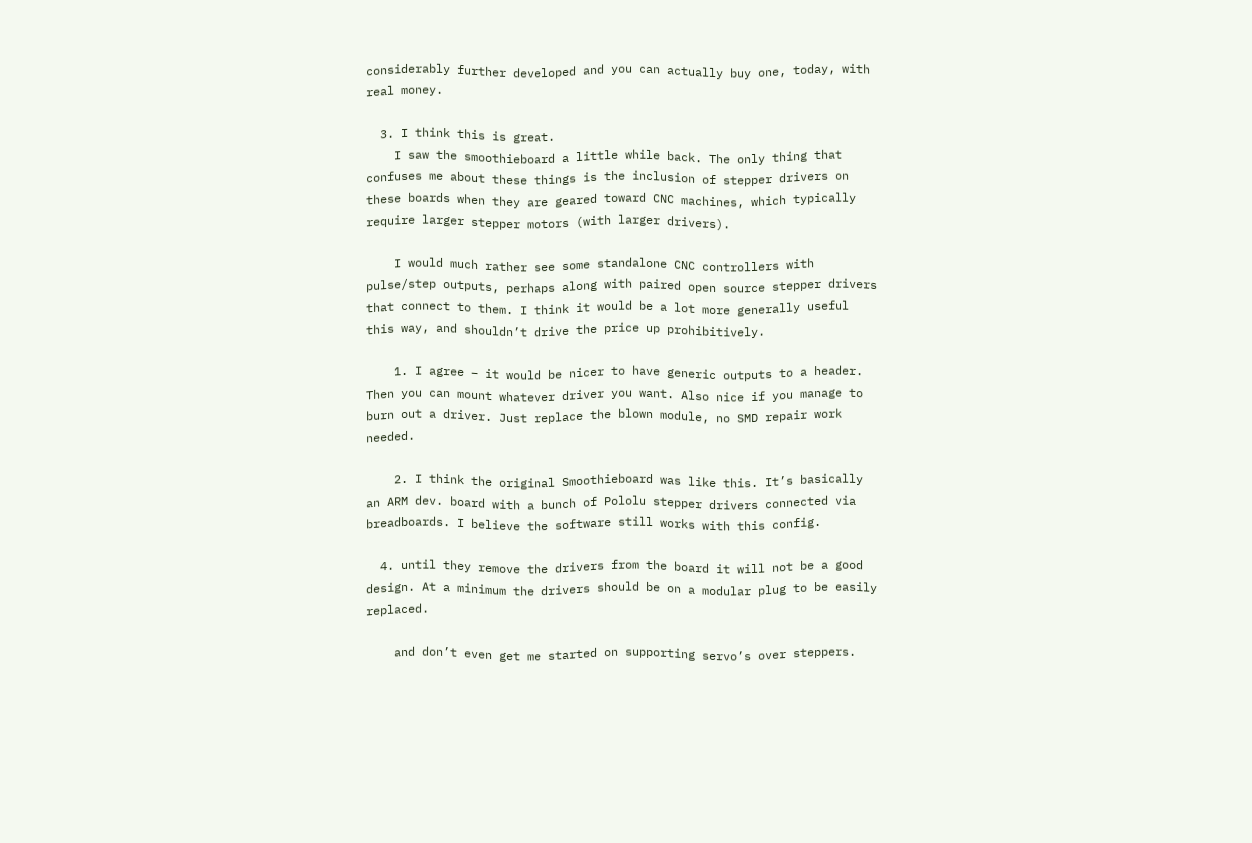considerably further developed and you can actually buy one, today, with real money.

  3. I think this is great.
    I saw the smoothieboard a little while back. The only thing that confuses me about these things is the inclusion of stepper drivers on these boards when they are geared toward CNC machines, which typically require larger stepper motors (with larger drivers).

    I would much rather see some standalone CNC controllers with pulse/step outputs, perhaps along with paired open source stepper drivers that connect to them. I think it would be a lot more generally useful this way, and shouldn’t drive the price up prohibitively.

    1. I agree – it would be nicer to have generic outputs to a header. Then you can mount whatever driver you want. Also nice if you manage to burn out a driver. Just replace the blown module, no SMD repair work needed.

    2. I think the original Smoothieboard was like this. It’s basically an ARM dev. board with a bunch of Pololu stepper drivers connected via breadboards. I believe the software still works with this config.

  4. until they remove the drivers from the board it will not be a good design. At a minimum the drivers should be on a modular plug to be easily replaced.

    and don’t even get me started on supporting servo’s over steppers.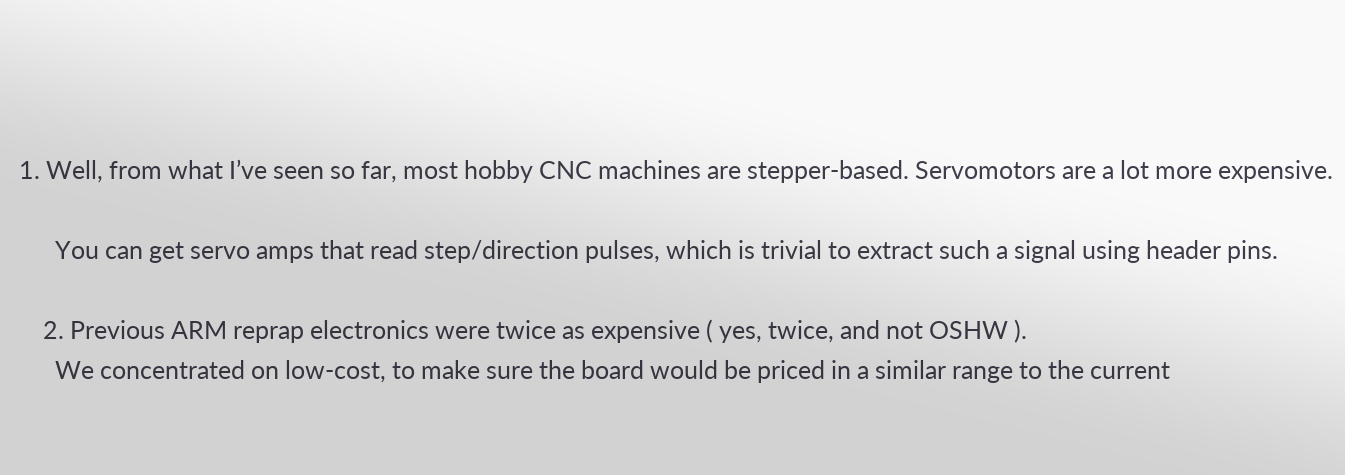1. Well, from what I’ve seen so far, most hobby CNC machines are stepper-based. Servomotors are a lot more expensive.

      You can get servo amps that read step/direction pulses, which is trivial to extract such a signal using header pins.

    2. Previous ARM reprap electronics were twice as expensive ( yes, twice, and not OSHW ).
      We concentrated on low-cost, to make sure the board would be priced in a similar range to the current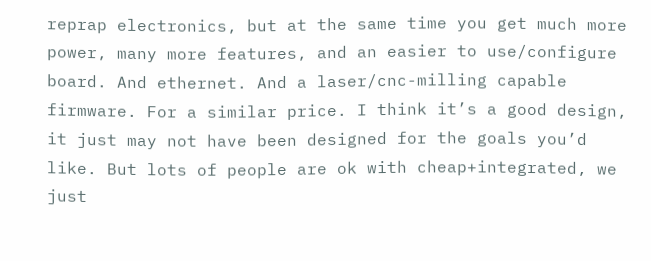reprap electronics, but at the same time you get much more power, many more features, and an easier to use/configure board. And ethernet. And a laser/cnc-milling capable firmware. For a similar price. I think it’s a good design, it just may not have been designed for the goals you’d like. But lots of people are ok with cheap+integrated, we just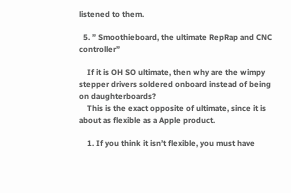listened to them.

  5. ” Smoothieboard, the ultimate RepRap and CNC controller”

    If it is OH SO ultimate, then why are the wimpy stepper drivers soldered onboard instead of being on daughterboards?
    This is the exact opposite of ultimate, since it is about as flexible as a Apple product.

    1. If you think it isn’t flexible, you must have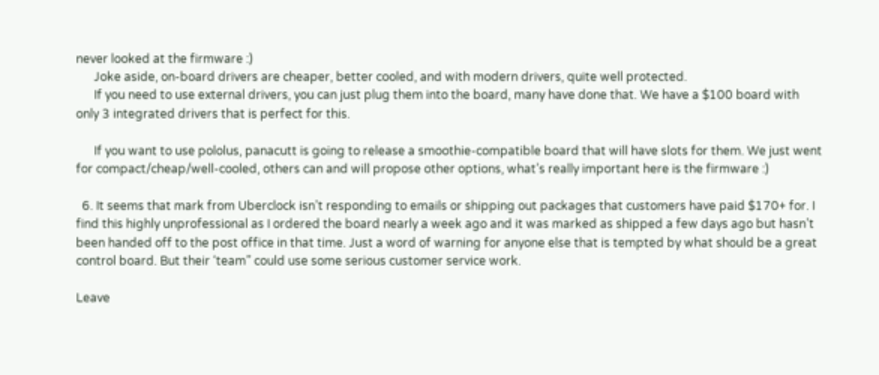never looked at the firmware :)
      Joke aside, on-board drivers are cheaper, better cooled, and with modern drivers, quite well protected.
      If you need to use external drivers, you can just plug them into the board, many have done that. We have a $100 board with only 3 integrated drivers that is perfect for this.

      If you want to use pololus, panacutt is going to release a smoothie-compatible board that will have slots for them. We just went for compact/cheap/well-cooled, others can and will propose other options, what’s really important here is the firmware :)

  6. It seems that mark from Uberclock isn’t responding to emails or shipping out packages that customers have paid $170+ for. I find this highly unprofessional as I ordered the board nearly a week ago and it was marked as shipped a few days ago but hasn’t been handed off to the post office in that time. Just a word of warning for anyone else that is tempted by what should be a great control board. But their ‘team” could use some serious customer service work.

Leave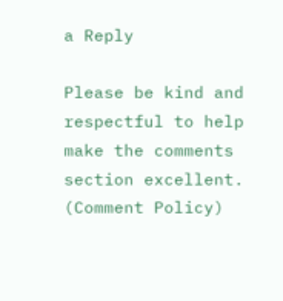a Reply

Please be kind and respectful to help make the comments section excellent. (Comment Policy)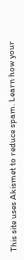This site uses Akismet to reduce spam. Learn how your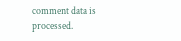comment data is processed.